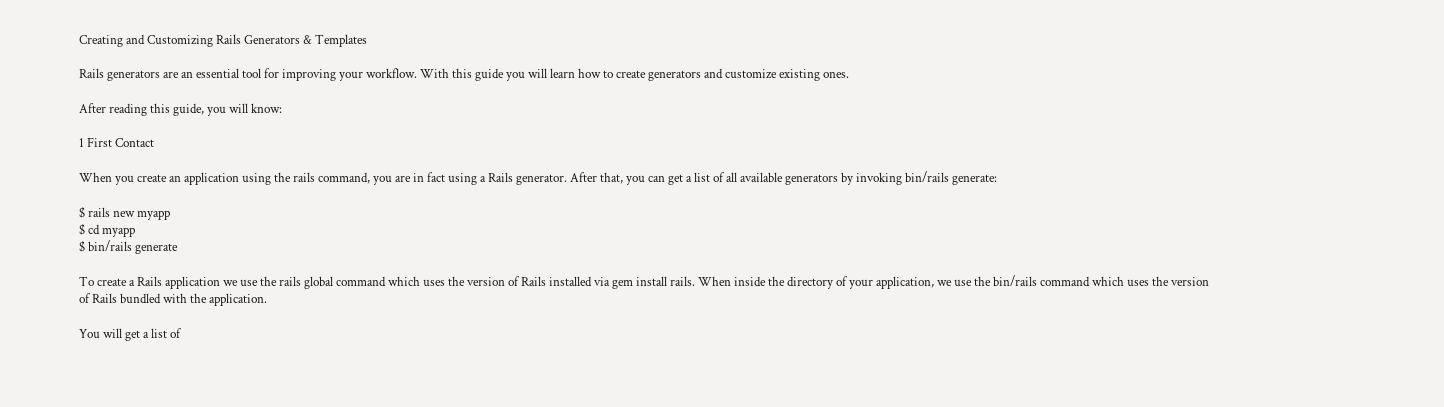Creating and Customizing Rails Generators & Templates

Rails generators are an essential tool for improving your workflow. With this guide you will learn how to create generators and customize existing ones.

After reading this guide, you will know:

1 First Contact

When you create an application using the rails command, you are in fact using a Rails generator. After that, you can get a list of all available generators by invoking bin/rails generate:

$ rails new myapp
$ cd myapp
$ bin/rails generate

To create a Rails application we use the rails global command which uses the version of Rails installed via gem install rails. When inside the directory of your application, we use the bin/rails command which uses the version of Rails bundled with the application.

You will get a list of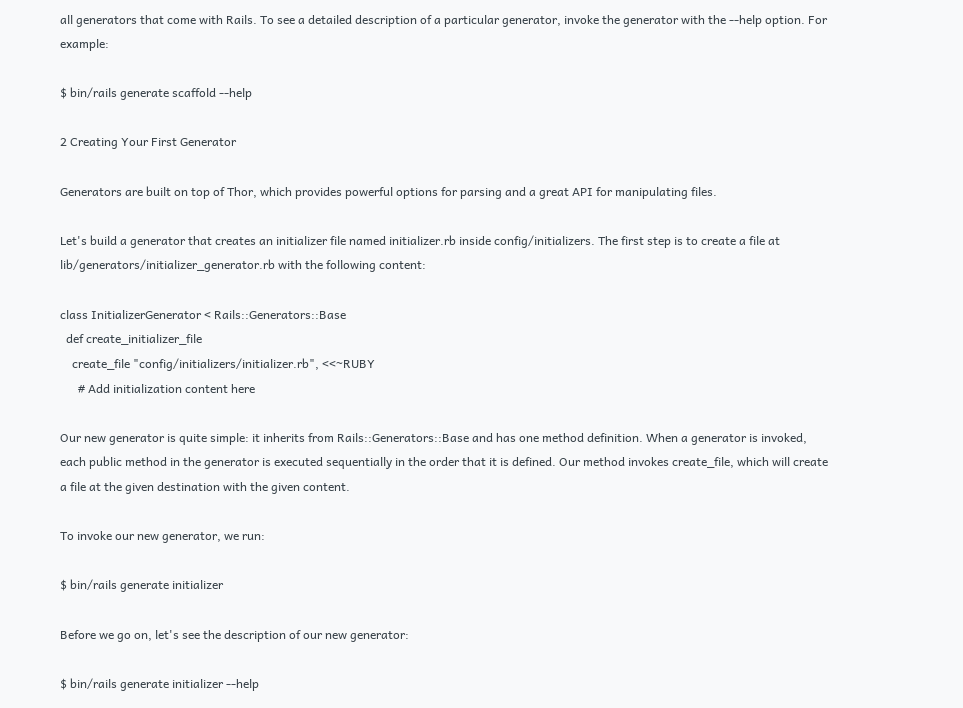all generators that come with Rails. To see a detailed description of a particular generator, invoke the generator with the --help option. For example:

$ bin/rails generate scaffold --help

2 Creating Your First Generator

Generators are built on top of Thor, which provides powerful options for parsing and a great API for manipulating files.

Let's build a generator that creates an initializer file named initializer.rb inside config/initializers. The first step is to create a file at lib/generators/initializer_generator.rb with the following content:

class InitializerGenerator < Rails::Generators::Base
  def create_initializer_file
    create_file "config/initializers/initializer.rb", <<~RUBY
      # Add initialization content here

Our new generator is quite simple: it inherits from Rails::Generators::Base and has one method definition. When a generator is invoked, each public method in the generator is executed sequentially in the order that it is defined. Our method invokes create_file, which will create a file at the given destination with the given content.

To invoke our new generator, we run:

$ bin/rails generate initializer

Before we go on, let's see the description of our new generator:

$ bin/rails generate initializer --help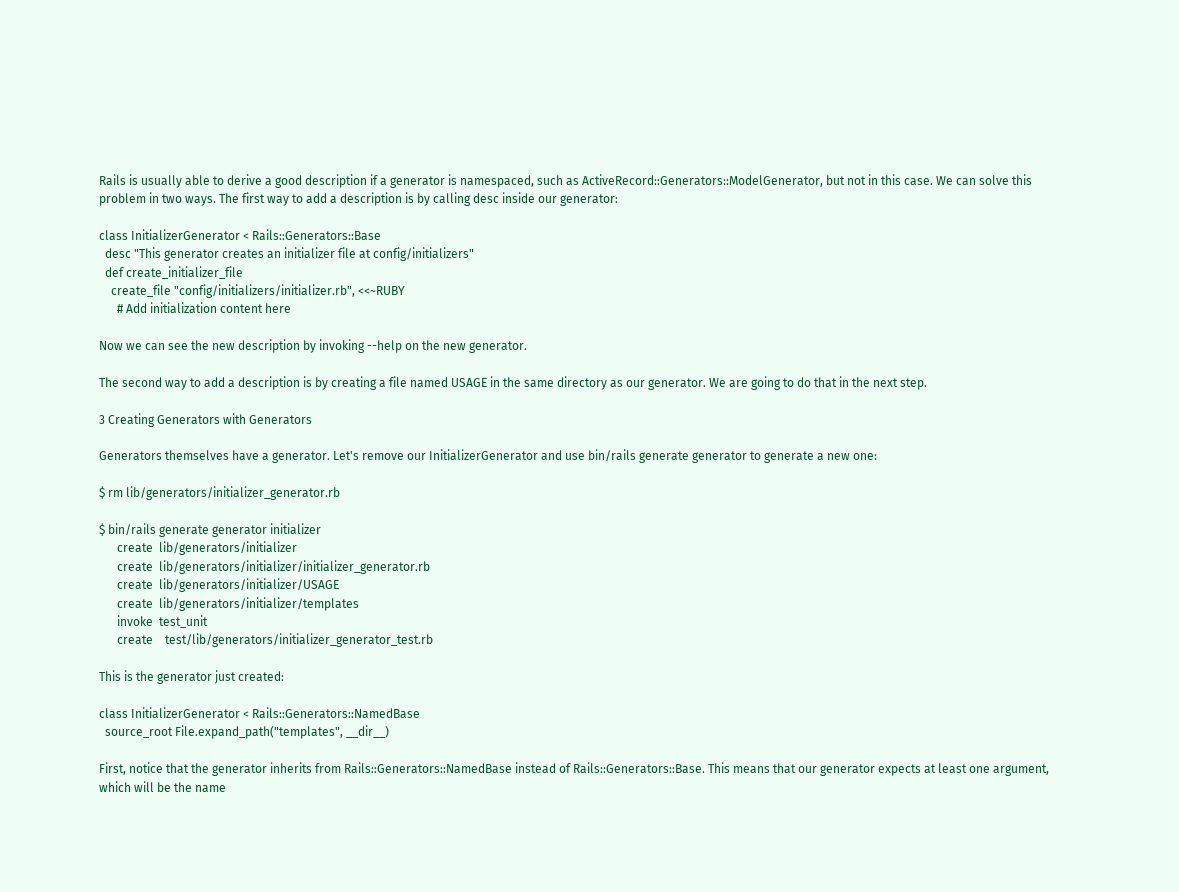Rails is usually able to derive a good description if a generator is namespaced, such as ActiveRecord::Generators::ModelGenerator, but not in this case. We can solve this problem in two ways. The first way to add a description is by calling desc inside our generator:

class InitializerGenerator < Rails::Generators::Base
  desc "This generator creates an initializer file at config/initializers"
  def create_initializer_file
    create_file "config/initializers/initializer.rb", <<~RUBY
      # Add initialization content here

Now we can see the new description by invoking --help on the new generator.

The second way to add a description is by creating a file named USAGE in the same directory as our generator. We are going to do that in the next step.

3 Creating Generators with Generators

Generators themselves have a generator. Let's remove our InitializerGenerator and use bin/rails generate generator to generate a new one:

$ rm lib/generators/initializer_generator.rb

$ bin/rails generate generator initializer
      create  lib/generators/initializer
      create  lib/generators/initializer/initializer_generator.rb
      create  lib/generators/initializer/USAGE
      create  lib/generators/initializer/templates
      invoke  test_unit
      create    test/lib/generators/initializer_generator_test.rb

This is the generator just created:

class InitializerGenerator < Rails::Generators::NamedBase
  source_root File.expand_path("templates", __dir__)

First, notice that the generator inherits from Rails::Generators::NamedBase instead of Rails::Generators::Base. This means that our generator expects at least one argument, which will be the name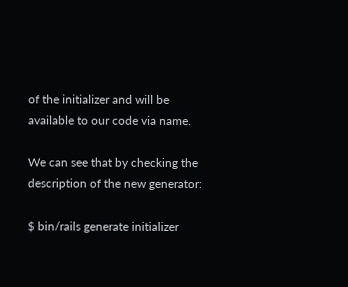of the initializer and will be available to our code via name.

We can see that by checking the description of the new generator:

$ bin/rails generate initializer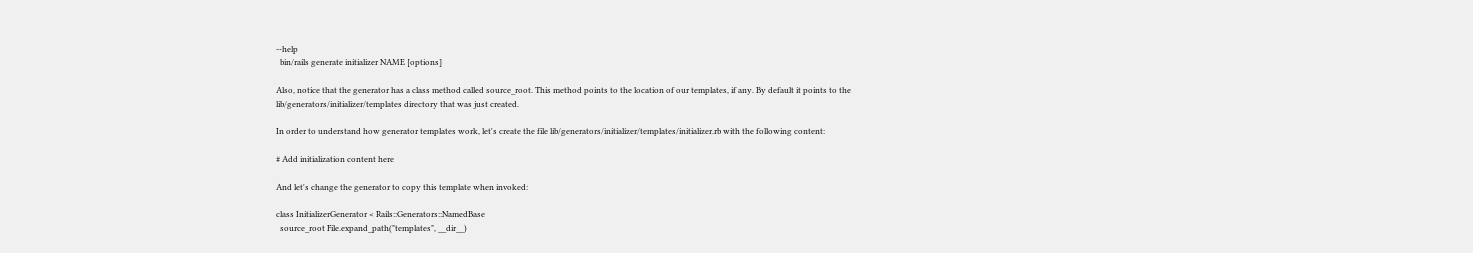--help
  bin/rails generate initializer NAME [options]

Also, notice that the generator has a class method called source_root. This method points to the location of our templates, if any. By default it points to the lib/generators/initializer/templates directory that was just created.

In order to understand how generator templates work, let's create the file lib/generators/initializer/templates/initializer.rb with the following content:

# Add initialization content here

And let's change the generator to copy this template when invoked:

class InitializerGenerator < Rails::Generators::NamedBase
  source_root File.expand_path("templates", __dir__)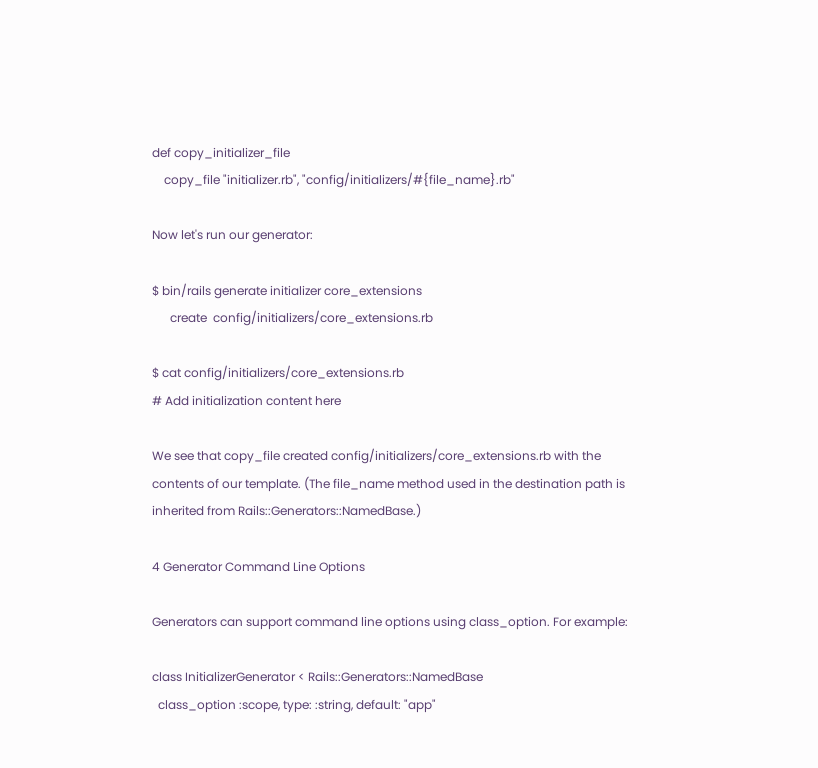def copy_initializer_file
    copy_file "initializer.rb", "config/initializers/#{file_name}.rb"

Now let's run our generator:

$ bin/rails generate initializer core_extensions
      create  config/initializers/core_extensions.rb

$ cat config/initializers/core_extensions.rb
# Add initialization content here

We see that copy_file created config/initializers/core_extensions.rb with the contents of our template. (The file_name method used in the destination path is inherited from Rails::Generators::NamedBase.)

4 Generator Command Line Options

Generators can support command line options using class_option. For example:

class InitializerGenerator < Rails::Generators::NamedBase
  class_option :scope, type: :string, default: "app"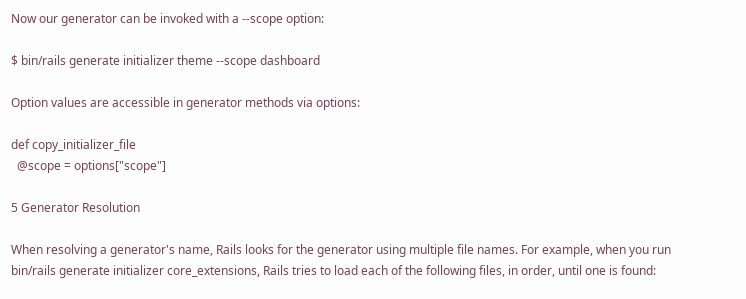Now our generator can be invoked with a --scope option:

$ bin/rails generate initializer theme --scope dashboard

Option values are accessible in generator methods via options:

def copy_initializer_file
  @scope = options["scope"]

5 Generator Resolution

When resolving a generator's name, Rails looks for the generator using multiple file names. For example, when you run bin/rails generate initializer core_extensions, Rails tries to load each of the following files, in order, until one is found: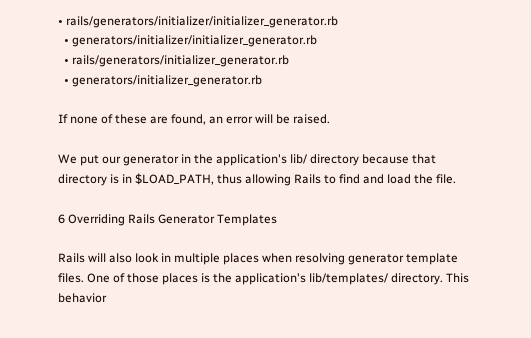• rails/generators/initializer/initializer_generator.rb
  • generators/initializer/initializer_generator.rb
  • rails/generators/initializer_generator.rb
  • generators/initializer_generator.rb

If none of these are found, an error will be raised.

We put our generator in the application's lib/ directory because that directory is in $LOAD_PATH, thus allowing Rails to find and load the file.

6 Overriding Rails Generator Templates

Rails will also look in multiple places when resolving generator template files. One of those places is the application's lib/templates/ directory. This behavior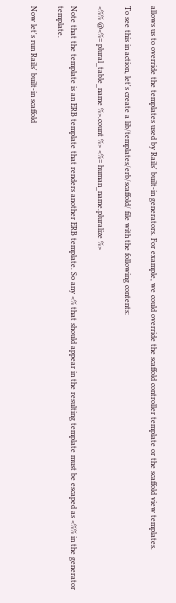allows us to override the templates used by Rails' built-in generators. For example, we could override the scaffold controller template or the scaffold view templates.

To see this in action, let's create a lib/templates/erb/scaffold/ file with the following contents:

<%% @<%= plural_table_name %>.count %> <%= human_name.pluralize %>

Note that the template is an ERB template that renders another ERB template. So any <% that should appear in the resulting template must be escaped as <%% in the generator template.

Now let's run Rails' built-in scaffold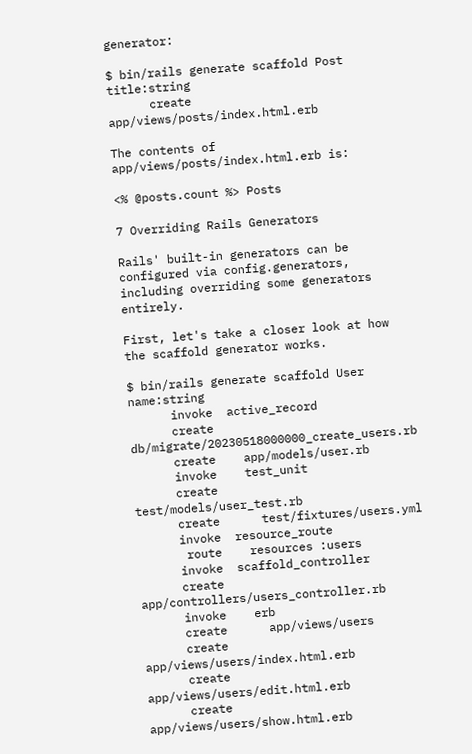generator:

$ bin/rails generate scaffold Post title:string
      create      app/views/posts/index.html.erb

The contents of app/views/posts/index.html.erb is:

<% @posts.count %> Posts

7 Overriding Rails Generators

Rails' built-in generators can be configured via config.generators, including overriding some generators entirely.

First, let's take a closer look at how the scaffold generator works.

$ bin/rails generate scaffold User name:string
      invoke  active_record
      create    db/migrate/20230518000000_create_users.rb
      create    app/models/user.rb
      invoke    test_unit
      create      test/models/user_test.rb
      create      test/fixtures/users.yml
      invoke  resource_route
       route    resources :users
      invoke  scaffold_controller
      create    app/controllers/users_controller.rb
      invoke    erb
      create      app/views/users
      create      app/views/users/index.html.erb
      create      app/views/users/edit.html.erb
      create      app/views/users/show.html.erb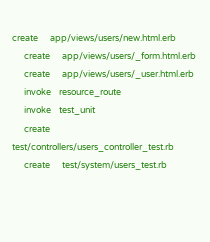create      app/views/users/new.html.erb
      create      app/views/users/_form.html.erb
      create      app/views/users/_user.html.erb
      invoke    resource_route
      invoke    test_unit
      create      test/controllers/users_controller_test.rb
      create      test/system/users_test.rb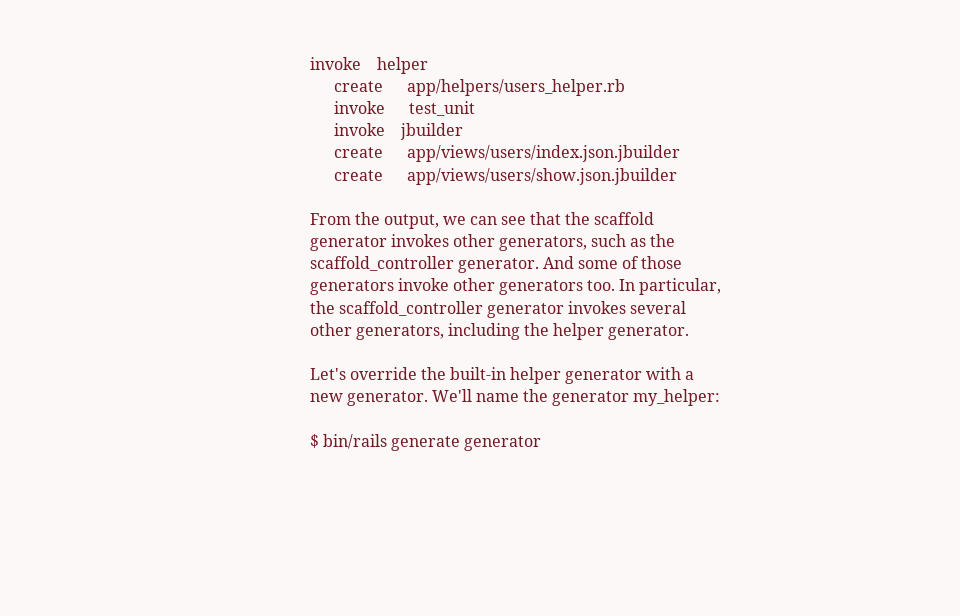invoke    helper
      create      app/helpers/users_helper.rb
      invoke      test_unit
      invoke    jbuilder
      create      app/views/users/index.json.jbuilder
      create      app/views/users/show.json.jbuilder

From the output, we can see that the scaffold generator invokes other generators, such as the scaffold_controller generator. And some of those generators invoke other generators too. In particular, the scaffold_controller generator invokes several other generators, including the helper generator.

Let's override the built-in helper generator with a new generator. We'll name the generator my_helper:

$ bin/rails generate generator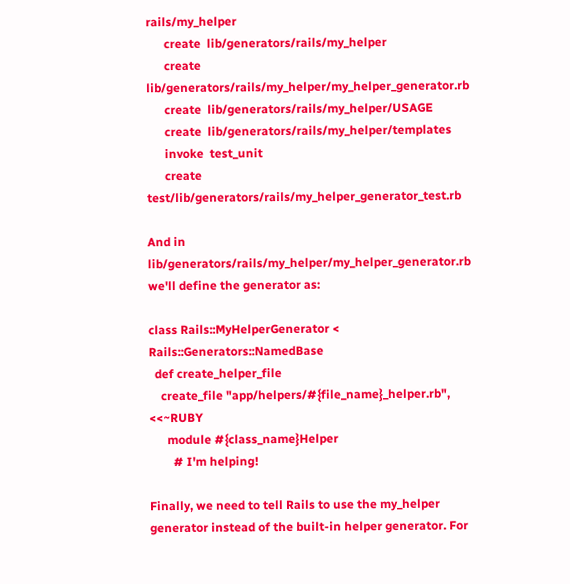rails/my_helper
      create  lib/generators/rails/my_helper
      create  lib/generators/rails/my_helper/my_helper_generator.rb
      create  lib/generators/rails/my_helper/USAGE
      create  lib/generators/rails/my_helper/templates
      invoke  test_unit
      create    test/lib/generators/rails/my_helper_generator_test.rb

And in lib/generators/rails/my_helper/my_helper_generator.rb we'll define the generator as:

class Rails::MyHelperGenerator < Rails::Generators::NamedBase
  def create_helper_file
    create_file "app/helpers/#{file_name}_helper.rb", <<~RUBY
      module #{class_name}Helper
        # I'm helping!

Finally, we need to tell Rails to use the my_helper generator instead of the built-in helper generator. For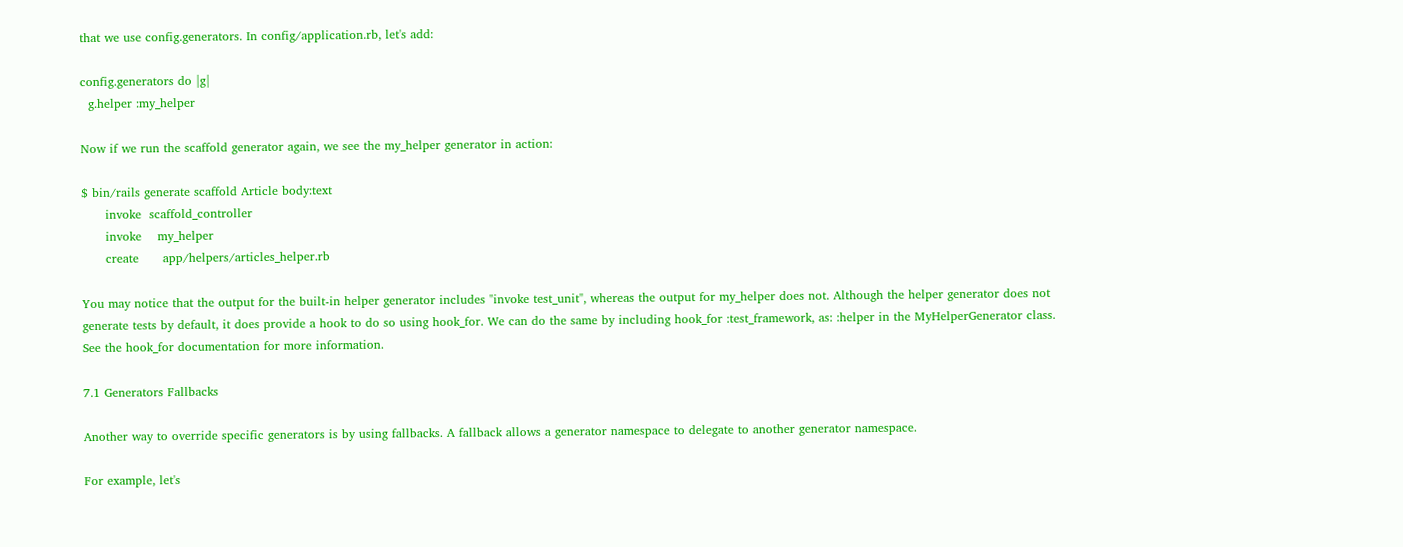that we use config.generators. In config/application.rb, let's add:

config.generators do |g|
  g.helper :my_helper

Now if we run the scaffold generator again, we see the my_helper generator in action:

$ bin/rails generate scaffold Article body:text
      invoke  scaffold_controller
      invoke    my_helper
      create      app/helpers/articles_helper.rb

You may notice that the output for the built-in helper generator includes "invoke test_unit", whereas the output for my_helper does not. Although the helper generator does not generate tests by default, it does provide a hook to do so using hook_for. We can do the same by including hook_for :test_framework, as: :helper in the MyHelperGenerator class. See the hook_for documentation for more information.

7.1 Generators Fallbacks

Another way to override specific generators is by using fallbacks. A fallback allows a generator namespace to delegate to another generator namespace.

For example, let's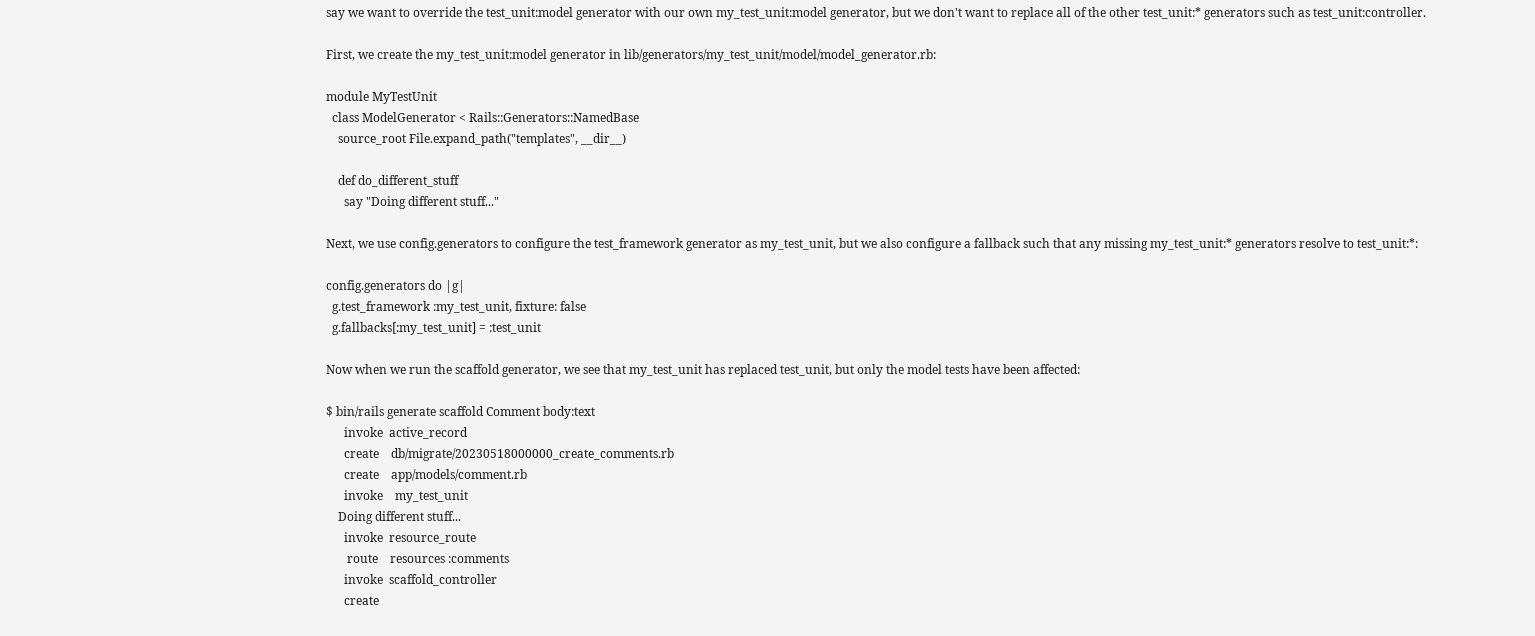say we want to override the test_unit:model generator with our own my_test_unit:model generator, but we don't want to replace all of the other test_unit:* generators such as test_unit:controller.

First, we create the my_test_unit:model generator in lib/generators/my_test_unit/model/model_generator.rb:

module MyTestUnit
  class ModelGenerator < Rails::Generators::NamedBase
    source_root File.expand_path("templates", __dir__)

    def do_different_stuff
      say "Doing different stuff..."

Next, we use config.generators to configure the test_framework generator as my_test_unit, but we also configure a fallback such that any missing my_test_unit:* generators resolve to test_unit:*:

config.generators do |g|
  g.test_framework :my_test_unit, fixture: false
  g.fallbacks[:my_test_unit] = :test_unit

Now when we run the scaffold generator, we see that my_test_unit has replaced test_unit, but only the model tests have been affected:

$ bin/rails generate scaffold Comment body:text
      invoke  active_record
      create    db/migrate/20230518000000_create_comments.rb
      create    app/models/comment.rb
      invoke    my_test_unit
    Doing different stuff...
      invoke  resource_route
       route    resources :comments
      invoke  scaffold_controller
      create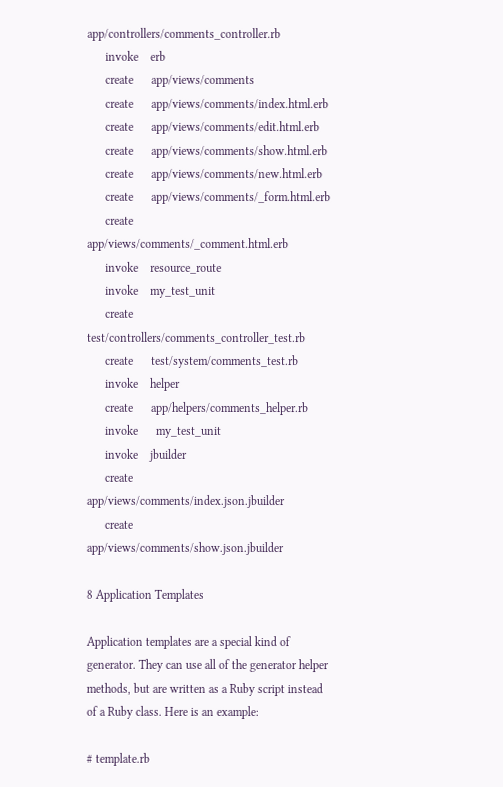app/controllers/comments_controller.rb
      invoke    erb
      create      app/views/comments
      create      app/views/comments/index.html.erb
      create      app/views/comments/edit.html.erb
      create      app/views/comments/show.html.erb
      create      app/views/comments/new.html.erb
      create      app/views/comments/_form.html.erb
      create      app/views/comments/_comment.html.erb
      invoke    resource_route
      invoke    my_test_unit
      create      test/controllers/comments_controller_test.rb
      create      test/system/comments_test.rb
      invoke    helper
      create      app/helpers/comments_helper.rb
      invoke      my_test_unit
      invoke    jbuilder
      create      app/views/comments/index.json.jbuilder
      create      app/views/comments/show.json.jbuilder

8 Application Templates

Application templates are a special kind of generator. They can use all of the generator helper methods, but are written as a Ruby script instead of a Ruby class. Here is an example:

# template.rb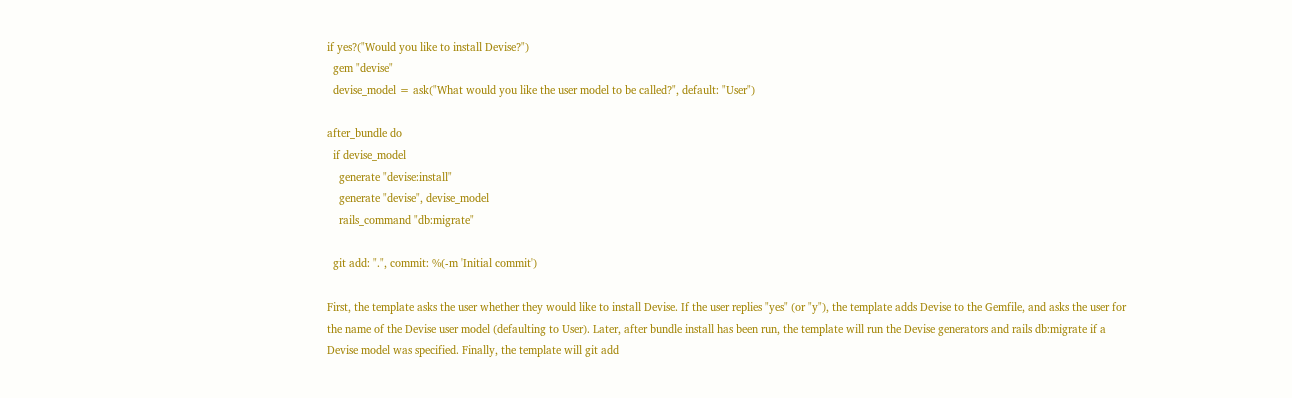if yes?("Would you like to install Devise?")
  gem "devise"
  devise_model = ask("What would you like the user model to be called?", default: "User")

after_bundle do
  if devise_model
    generate "devise:install"
    generate "devise", devise_model
    rails_command "db:migrate"

  git add: ".", commit: %(-m 'Initial commit')

First, the template asks the user whether they would like to install Devise. If the user replies "yes" (or "y"), the template adds Devise to the Gemfile, and asks the user for the name of the Devise user model (defaulting to User). Later, after bundle install has been run, the template will run the Devise generators and rails db:migrate if a Devise model was specified. Finally, the template will git add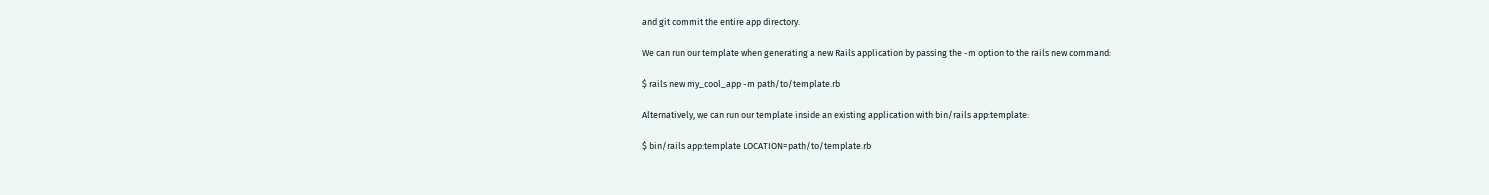and git commit the entire app directory.

We can run our template when generating a new Rails application by passing the -m option to the rails new command:

$ rails new my_cool_app -m path/to/template.rb

Alternatively, we can run our template inside an existing application with bin/rails app:template:

$ bin/rails app:template LOCATION=path/to/template.rb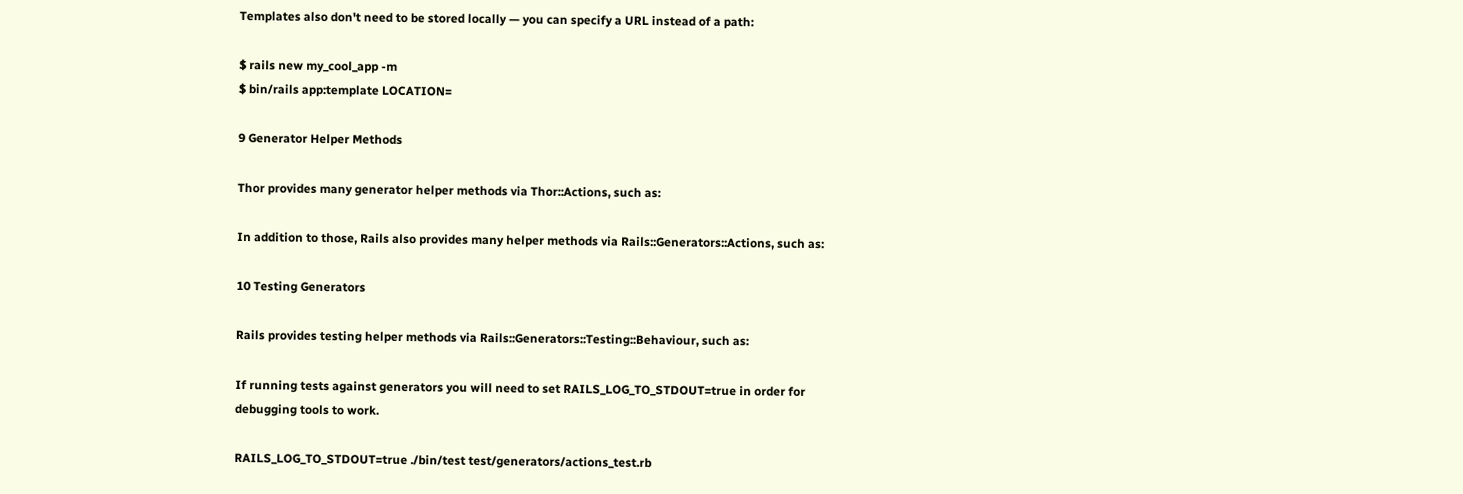Templates also don't need to be stored locally — you can specify a URL instead of a path:

$ rails new my_cool_app -m
$ bin/rails app:template LOCATION=

9 Generator Helper Methods

Thor provides many generator helper methods via Thor::Actions, such as:

In addition to those, Rails also provides many helper methods via Rails::Generators::Actions, such as:

10 Testing Generators

Rails provides testing helper methods via Rails::Generators::Testing::Behaviour, such as:

If running tests against generators you will need to set RAILS_LOG_TO_STDOUT=true in order for debugging tools to work.

RAILS_LOG_TO_STDOUT=true ./bin/test test/generators/actions_test.rb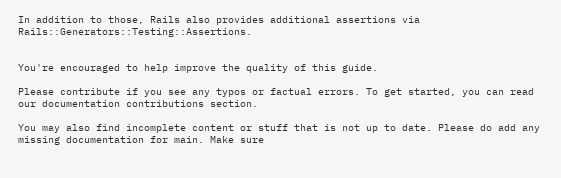In addition to those, Rails also provides additional assertions via Rails::Generators::Testing::Assertions.


You're encouraged to help improve the quality of this guide.

Please contribute if you see any typos or factual errors. To get started, you can read our documentation contributions section.

You may also find incomplete content or stuff that is not up to date. Please do add any missing documentation for main. Make sure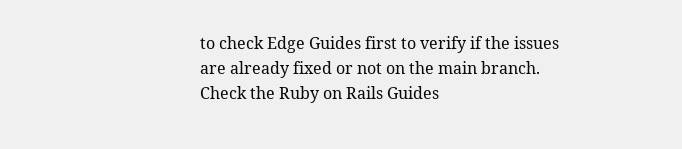to check Edge Guides first to verify if the issues are already fixed or not on the main branch. Check the Ruby on Rails Guides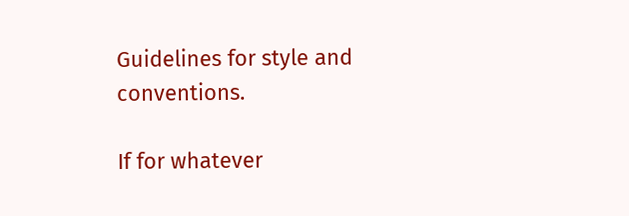Guidelines for style and conventions.

If for whatever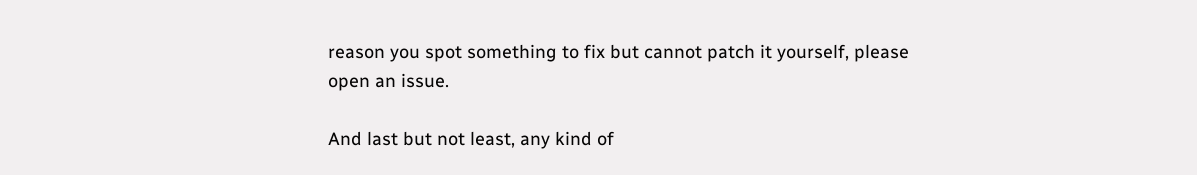reason you spot something to fix but cannot patch it yourself, please open an issue.

And last but not least, any kind of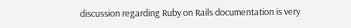discussion regarding Ruby on Rails documentation is very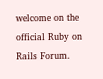welcome on the official Ruby on Rails Forum.